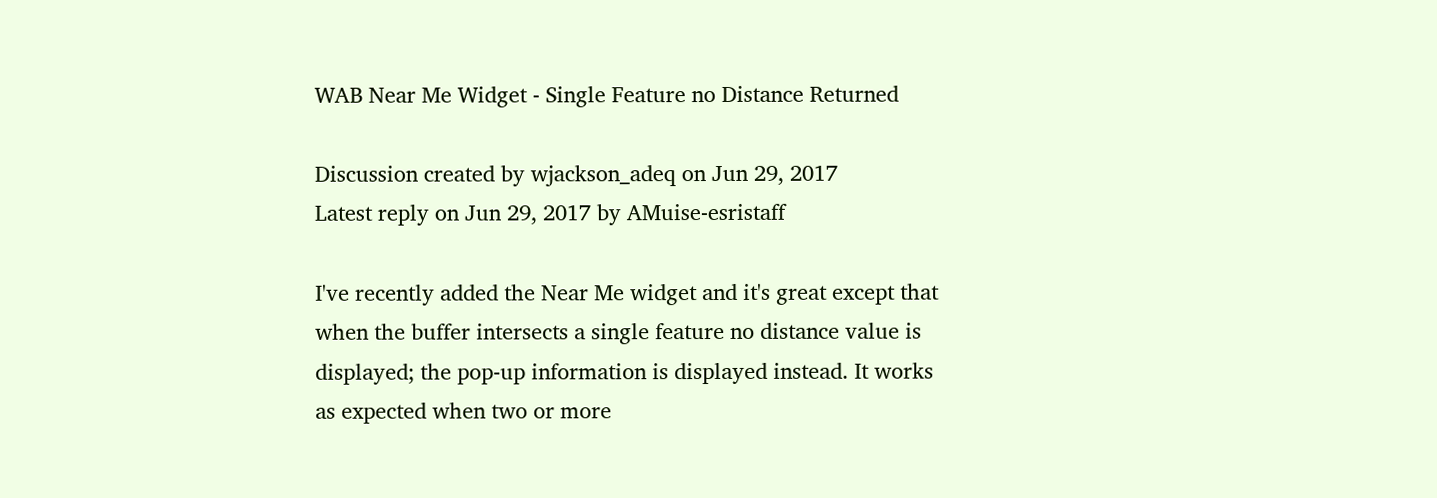WAB Near Me Widget - Single Feature no Distance Returned

Discussion created by wjackson_adeq on Jun 29, 2017
Latest reply on Jun 29, 2017 by AMuise-esristaff

I've recently added the Near Me widget and it's great except that when the buffer intersects a single feature no distance value is displayed; the pop-up information is displayed instead. It works as expected when two or more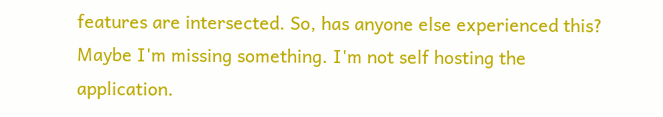features are intersected. So, has anyone else experienced this? Maybe I'm missing something. I'm not self hosting the application.